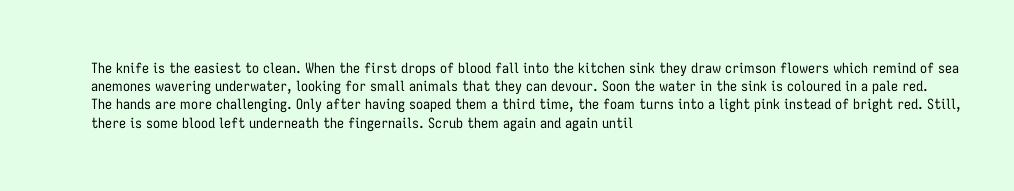The knife is the easiest to clean. When the first drops of blood fall into the kitchen sink they draw crimson flowers which remind of sea anemones wavering underwater, looking for small animals that they can devour. Soon the water in the sink is coloured in a pale red.
The hands are more challenging. Only after having soaped them a third time, the foam turns into a light pink instead of bright red. Still, there is some blood left underneath the fingernails. Scrub them again and again until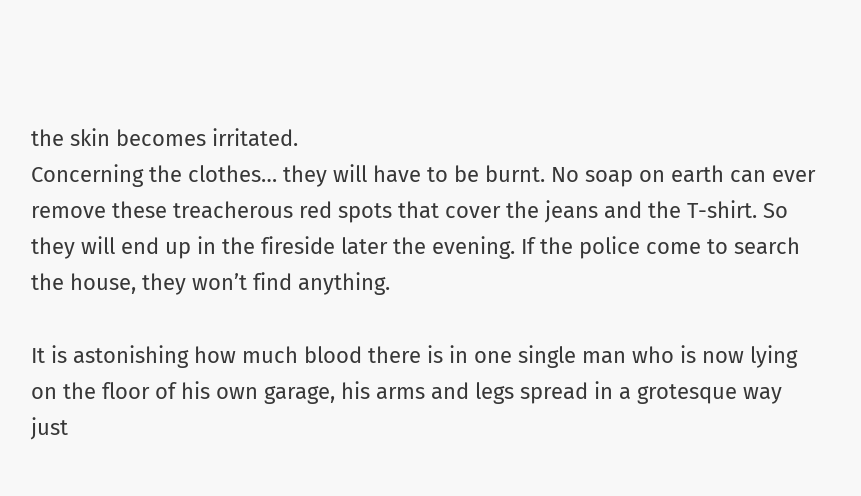the skin becomes irritated.
Concerning the clothes… they will have to be burnt. No soap on earth can ever remove these treacherous red spots that cover the jeans and the T-shirt. So they will end up in the fireside later the evening. If the police come to search the house, they won’t find anything.

It is astonishing how much blood there is in one single man who is now lying on the floor of his own garage, his arms and legs spread in a grotesque way just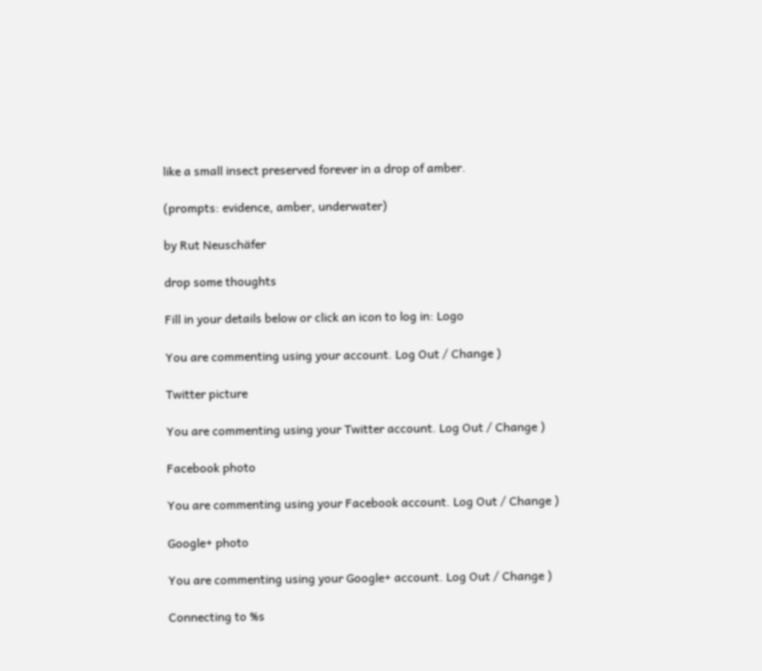like a small insect preserved forever in a drop of amber.

(prompts: evidence, amber, underwater)

by Rut Neuschäfer

drop some thoughts

Fill in your details below or click an icon to log in: Logo

You are commenting using your account. Log Out / Change )

Twitter picture

You are commenting using your Twitter account. Log Out / Change )

Facebook photo

You are commenting using your Facebook account. Log Out / Change )

Google+ photo

You are commenting using your Google+ account. Log Out / Change )

Connecting to %s